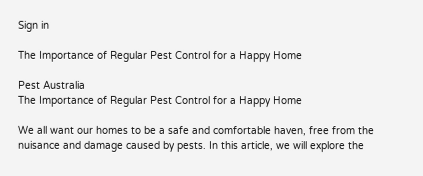Sign in

The Importance of Regular Pest Control for a Happy Home

Pest Australia
The Importance of Regular Pest Control for a Happy Home

We all want our homes to be a safe and comfortable haven, free from the nuisance and damage caused by pests. In this article, we will explore the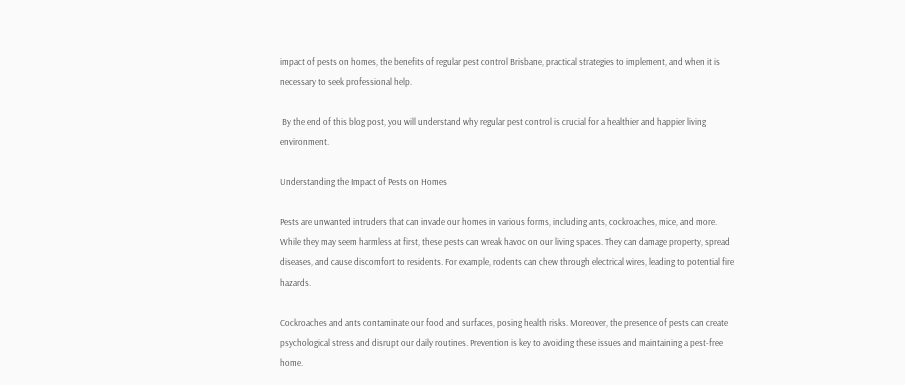impact of pests on homes, the benefits of regular pest control Brisbane, practical strategies to implement, and when it is necessary to seek professional help.

 By the end of this blog post, you will understand why regular pest control is crucial for a healthier and happier living environment.

Understanding the Impact of Pests on Homes

Pests are unwanted intruders that can invade our homes in various forms, including ants, cockroaches, mice, and more. While they may seem harmless at first, these pests can wreak havoc on our living spaces. They can damage property, spread diseases, and cause discomfort to residents. For example, rodents can chew through electrical wires, leading to potential fire hazards.

Cockroaches and ants contaminate our food and surfaces, posing health risks. Moreover, the presence of pests can create psychological stress and disrupt our daily routines. Prevention is key to avoiding these issues and maintaining a pest-free home.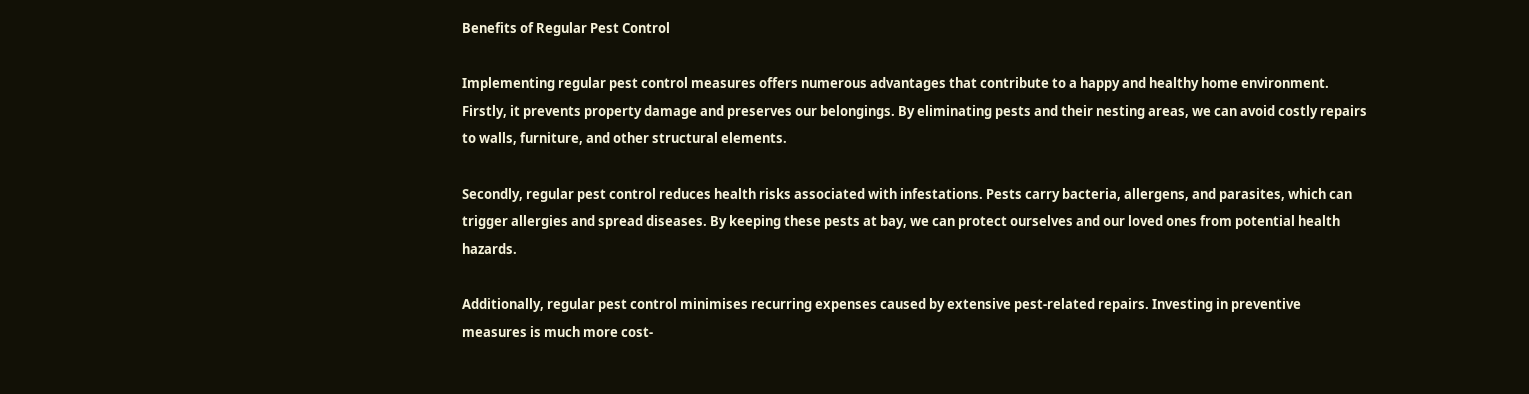Benefits of Regular Pest Control

Implementing regular pest control measures offers numerous advantages that contribute to a happy and healthy home environment. Firstly, it prevents property damage and preserves our belongings. By eliminating pests and their nesting areas, we can avoid costly repairs to walls, furniture, and other structural elements.

Secondly, regular pest control reduces health risks associated with infestations. Pests carry bacteria, allergens, and parasites, which can trigger allergies and spread diseases. By keeping these pests at bay, we can protect ourselves and our loved ones from potential health hazards.

Additionally, regular pest control minimises recurring expenses caused by extensive pest-related repairs. Investing in preventive measures is much more cost-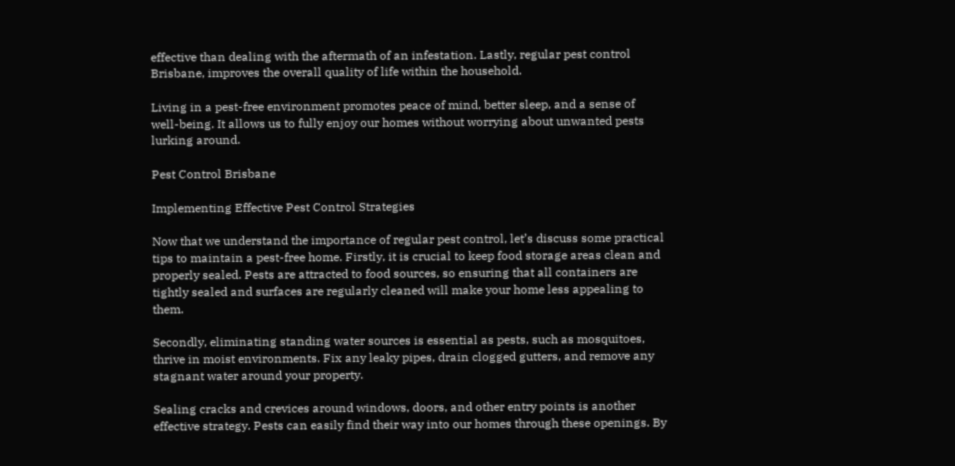effective than dealing with the aftermath of an infestation. Lastly, regular pest control Brisbane, improves the overall quality of life within the household.

Living in a pest-free environment promotes peace of mind, better sleep, and a sense of well-being. It allows us to fully enjoy our homes without worrying about unwanted pests lurking around.

Pest Control Brisbane

Implementing Effective Pest Control Strategies

Now that we understand the importance of regular pest control, let’s discuss some practical tips to maintain a pest-free home. Firstly, it is crucial to keep food storage areas clean and properly sealed. Pests are attracted to food sources, so ensuring that all containers are tightly sealed and surfaces are regularly cleaned will make your home less appealing to them.

Secondly, eliminating standing water sources is essential as pests, such as mosquitoes, thrive in moist environments. Fix any leaky pipes, drain clogged gutters, and remove any stagnant water around your property.

Sealing cracks and crevices around windows, doors, and other entry points is another effective strategy. Pests can easily find their way into our homes through these openings. By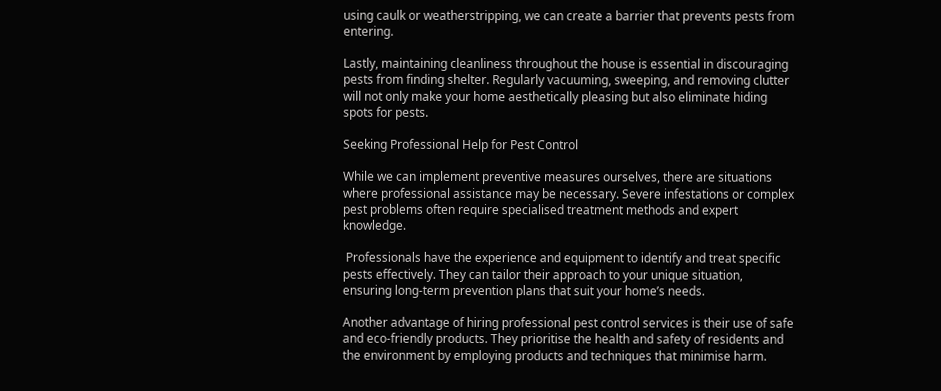using caulk or weatherstripping, we can create a barrier that prevents pests from entering.

Lastly, maintaining cleanliness throughout the house is essential in discouraging pests from finding shelter. Regularly vacuuming, sweeping, and removing clutter will not only make your home aesthetically pleasing but also eliminate hiding spots for pests.

Seeking Professional Help for Pest Control

While we can implement preventive measures ourselves, there are situations where professional assistance may be necessary. Severe infestations or complex pest problems often require specialised treatment methods and expert knowledge.

 Professionals have the experience and equipment to identify and treat specific pests effectively. They can tailor their approach to your unique situation, ensuring long-term prevention plans that suit your home’s needs.

Another advantage of hiring professional pest control services is their use of safe and eco-friendly products. They prioritise the health and safety of residents and the environment by employing products and techniques that minimise harm.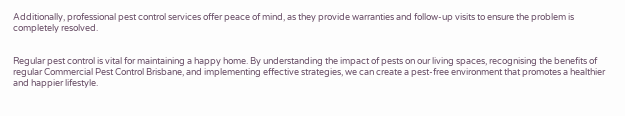Additionally, professional pest control services offer peace of mind, as they provide warranties and follow-up visits to ensure the problem is completely resolved.


Regular pest control is vital for maintaining a happy home. By understanding the impact of pests on our living spaces, recognising the benefits of regular Commercial Pest Control Brisbane, and implementing effective strategies, we can create a pest-free environment that promotes a healthier and happier lifestyle.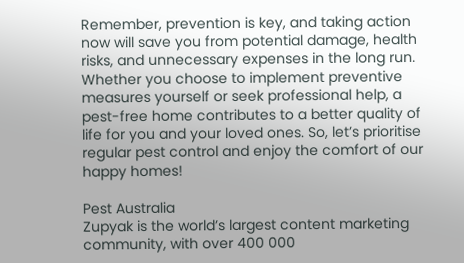Remember, prevention is key, and taking action now will save you from potential damage, health risks, and unnecessary expenses in the long run. Whether you choose to implement preventive measures yourself or seek professional help, a pest-free home contributes to a better quality of life for you and your loved ones. So, let’s prioritise regular pest control and enjoy the comfort of our happy homes!

Pest Australia
Zupyak is the world’s largest content marketing community, with over 400 000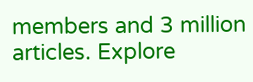members and 3 million articles. Explore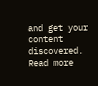and get your content discovered.
Read more